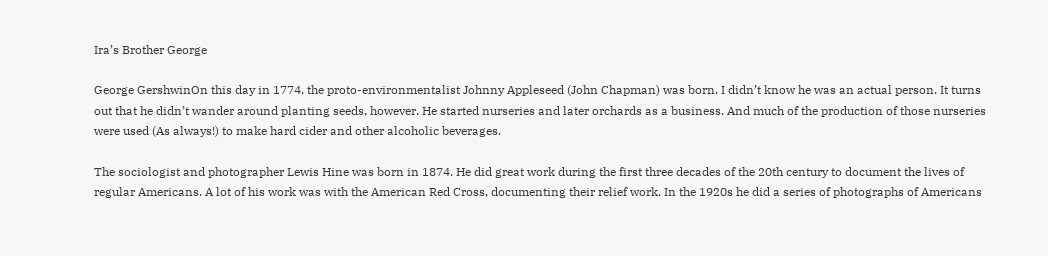Ira’s Brother George

George GershwinOn this day in 1774, the proto-environmentalist Johnny Appleseed (John Chapman) was born. I didn’t know he was an actual person. It turns out that he didn’t wander around planting seeds, however. He started nurseries and later orchards as a business. And much of the production of those nurseries were used (As always!) to make hard cider and other alcoholic beverages.

The sociologist and photographer Lewis Hine was born in 1874. He did great work during the first three decades of the 20th century to document the lives of regular Americans. A lot of his work was with the American Red Cross, documenting their relief work. In the 1920s he did a series of photographs of Americans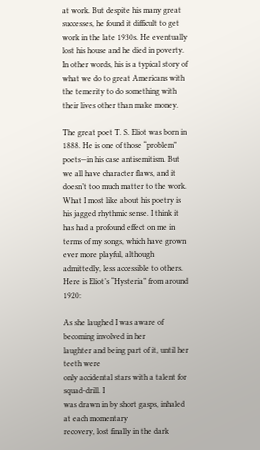at work. But despite his many great successes, he found it difficult to get work in the late 1930s. He eventually lost his house and he died in poverty. In other words, his is a typical story of what we do to great Americans with the temerity to do something with their lives other than make money.

The great poet T. S. Eliot was born in 1888. He is one of those “problem” poets—in his case antisemitism. But we all have character flaws, and it doesn’t too much matter to the work. What I most like about his poetry is his jagged rhythmic sense. I think it has had a profound effect on me in terms of my songs, which have grown ever more playful, although admittedly, less accessible to others. Here is Eliot’s “Hysteria” from around 1920:

As she laughed I was aware of becoming involved in her
laughter and being part of it, until her teeth were
only accidental stars with a talent for squad-drill. I
was drawn in by short gasps, inhaled at each momentary
recovery, lost finally in the dark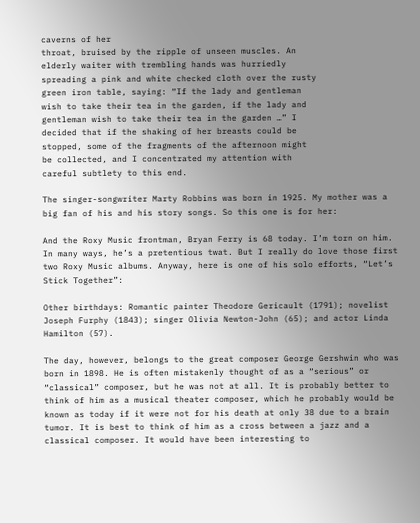caverns of her
throat, bruised by the ripple of unseen muscles. An
elderly waiter with trembling hands was hurriedly
spreading a pink and white checked cloth over the rusty
green iron table, saying: “If the lady and gentleman
wish to take their tea in the garden, if the lady and
gentleman wish to take their tea in the garden …” I
decided that if the shaking of her breasts could be
stopped, some of the fragments of the afternoon might
be collected, and I concentrated my attention with
careful subtlety to this end.

The singer-songwriter Marty Robbins was born in 1925. My mother was a big fan of his and his story songs. So this one is for her:

And the Roxy Music frontman, Bryan Ferry is 68 today. I’m torn on him. In many ways, he’s a pretentious twat. But I really do love those first two Roxy Music albums. Anyway, here is one of his solo efforts, “Let’s Stick Together”:

Other birthdays: Romantic painter Theodore Gericault (1791); novelist Joseph Furphy (1843); singer Olivia Newton-John (65); and actor Linda Hamilton (57).

The day, however, belongs to the great composer George Gershwin who was born in 1898. He is often mistakenly thought of as a “serious” or “classical” composer, but he was not at all. It is probably better to think of him as a musical theater composer, which he probably would be known as today if it were not for his death at only 38 due to a brain tumor. It is best to think of him as a cross between a jazz and a classical composer. It would have been interesting to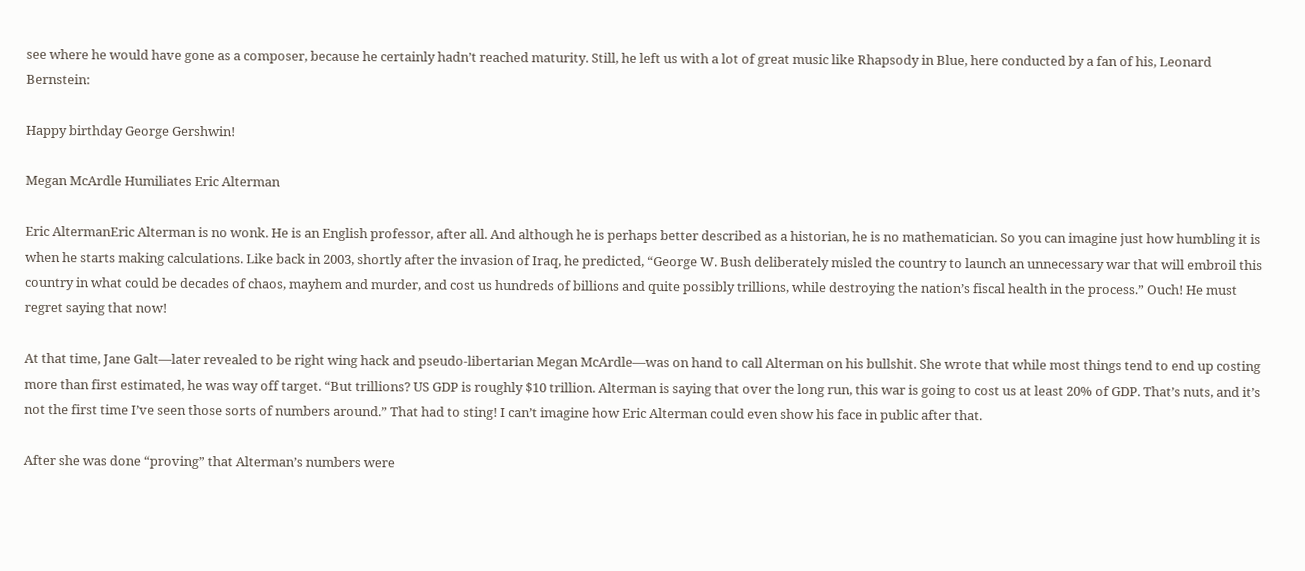see where he would have gone as a composer, because he certainly hadn’t reached maturity. Still, he left us with a lot of great music like Rhapsody in Blue, here conducted by a fan of his, Leonard Bernstein:

Happy birthday George Gershwin!

Megan McArdle Humiliates Eric Alterman

Eric AltermanEric Alterman is no wonk. He is an English professor, after all. And although he is perhaps better described as a historian, he is no mathematician. So you can imagine just how humbling it is when he starts making calculations. Like back in 2003, shortly after the invasion of Iraq, he predicted, “George W. Bush deliberately misled the country to launch an unnecessary war that will embroil this country in what could be decades of chaos, mayhem and murder, and cost us hundreds of billions and quite possibly trillions, while destroying the nation’s fiscal health in the process.” Ouch! He must regret saying that now!

At that time, Jane Galt—later revealed to be right wing hack and pseudo-libertarian Megan McArdle—was on hand to call Alterman on his bullshit. She wrote that while most things tend to end up costing more than first estimated, he was way off target. “But trillions? US GDP is roughly $10 trillion. Alterman is saying that over the long run, this war is going to cost us at least 20% of GDP. That’s nuts, and it’s not the first time I’ve seen those sorts of numbers around.” That had to sting! I can’t imagine how Eric Alterman could even show his face in public after that.

After she was done “proving” that Alterman’s numbers were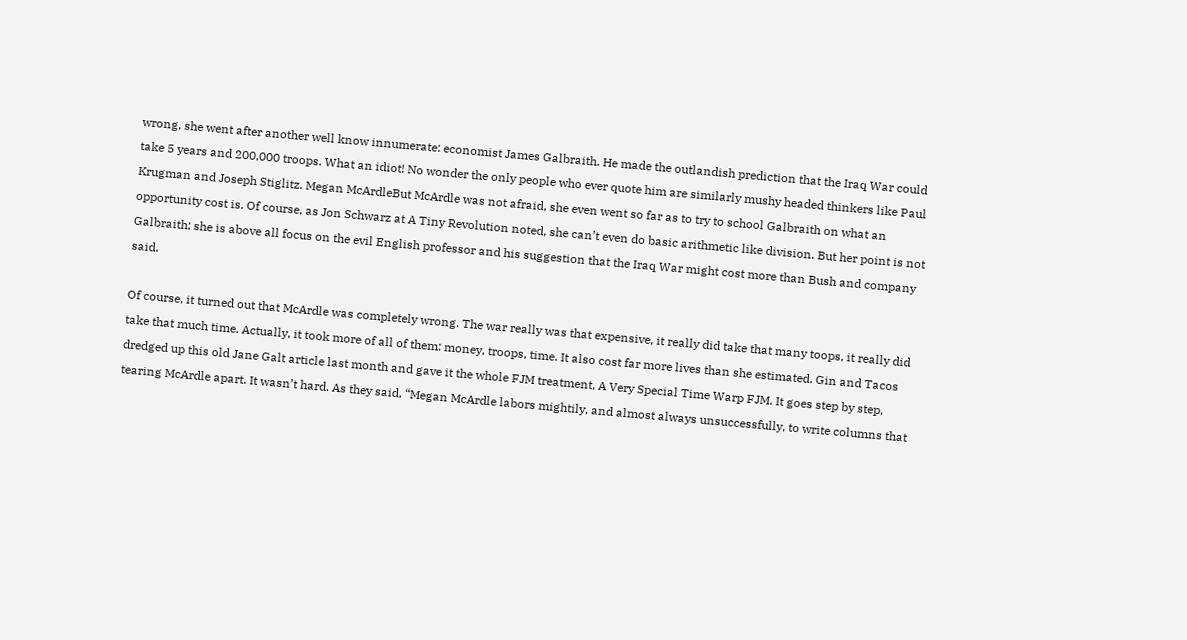wrong, she went after another well know innumerate: economist James Galbraith. He made the outlandish prediction that the Iraq War could take 5 years and 200,000 troops. What an idiot! No wonder the only people who ever quote him are similarly mushy headed thinkers like Paul Krugman and Joseph Stiglitz. Megan McArdleBut McArdle was not afraid, she even went so far as to try to school Galbraith on what an opportunity cost is. Of course, as Jon Schwarz at A Tiny Revolution noted, she can’t even do basic arithmetic like division. But her point is not Galbraith; she is above all focus on the evil English professor and his suggestion that the Iraq War might cost more than Bush and company said.

Of course, it turned out that McArdle was completely wrong. The war really was that expensive, it really did take that many toops, it really did take that much time. Actually, it took more of all of them: money, troops, time. It also cost far more lives than she estimated. Gin and Tacos dredged up this old Jane Galt article last month and gave it the whole FJM treatment, A Very Special Time Warp FJM. It goes step by step, tearing McArdle apart. It wasn’t hard. As they said, “Megan McArdle labors mightily, and almost always unsuccessfully, to write columns that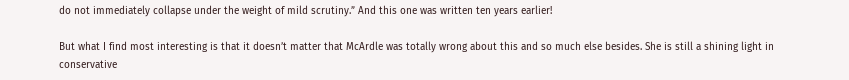do not immediately collapse under the weight of mild scrutiny.” And this one was written ten years earlier!

But what I find most interesting is that it doesn’t matter that McArdle was totally wrong about this and so much else besides. She is still a shining light in conservative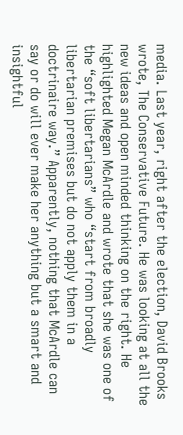media. Last year, right after the election, David Brooks wrote, The Conservative Future. He was looking at all the new ideas and open minded thinking on the right. He highlighted Megan McArdle and wrote that she was one of the “soft libertarians” who “start from broadly libertarian premises but do not apply them in a doctrinaire way.” Apparently, nothing that McArdle can say or do will ever make her anything but a smart and insightful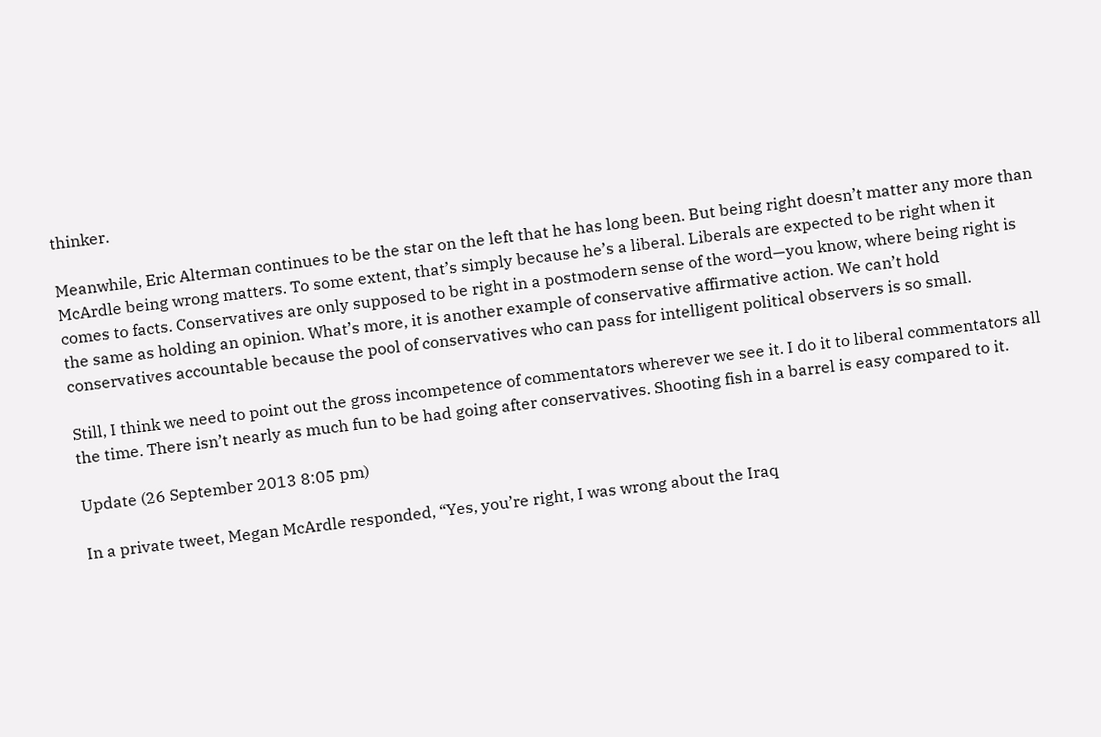thinker.

Meanwhile, Eric Alterman continues to be the star on the left that he has long been. But being right doesn’t matter any more than McArdle being wrong matters. To some extent, that’s simply because he’s a liberal. Liberals are expected to be right when it comes to facts. Conservatives are only supposed to be right in a postmodern sense of the word—you know, where being right is the same as holding an opinion. What’s more, it is another example of conservative affirmative action. We can’t hold conservatives accountable because the pool of conservatives who can pass for intelligent political observers is so small.

Still, I think we need to point out the gross incompetence of commentators wherever we see it. I do it to liberal commentators all the time. There isn’t nearly as much fun to be had going after conservatives. Shooting fish in a barrel is easy compared to it.

Update (26 September 2013 8:05 pm)

In a private tweet, Megan McArdle responded, “Yes, you’re right, I was wrong about the Iraq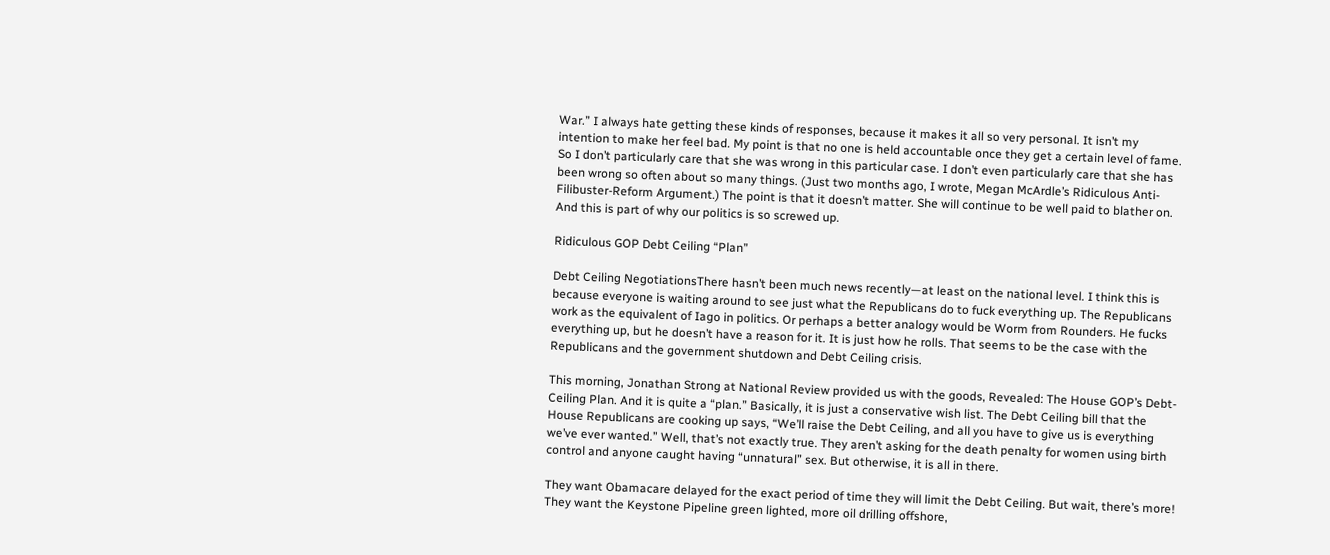War.” I always hate getting these kinds of responses, because it makes it all so very personal. It isn’t my intention to make her feel bad. My point is that no one is held accountable once they get a certain level of fame. So I don’t particularly care that she was wrong in this particular case. I don’t even particularly care that she has been wrong so often about so many things. (Just two months ago, I wrote, Megan McArdle’s Ridiculous Anti-Filibuster-Reform Argument.) The point is that it doesn’t matter. She will continue to be well paid to blather on. And this is part of why our politics is so screwed up.

Ridiculous GOP Debt Ceiling “Plan”

Debt Ceiling NegotiationsThere hasn’t been much news recently—at least on the national level. I think this is because everyone is waiting around to see just what the Republicans do to fuck everything up. The Republicans work as the equivalent of Iago in politics. Or perhaps a better analogy would be Worm from Rounders. He fucks everything up, but he doesn’t have a reason for it. It is just how he rolls. That seems to be the case with the Republicans and the government shutdown and Debt Ceiling crisis.

This morning, Jonathan Strong at National Review provided us with the goods, Revealed: The House GOP’s Debt-Ceiling Plan. And it is quite a “plan.” Basically, it is just a conservative wish list. The Debt Ceiling bill that the House Republicans are cooking up says, “We’ll raise the Debt Ceiling, and all you have to give us is everything we’ve ever wanted.” Well, that’s not exactly true. They aren’t asking for the death penalty for women using birth control and anyone caught having “unnatural” sex. But otherwise, it is all in there.

They want Obamacare delayed for the exact period of time they will limit the Debt Ceiling. But wait, there’s more! They want the Keystone Pipeline green lighted, more oil drilling offshore,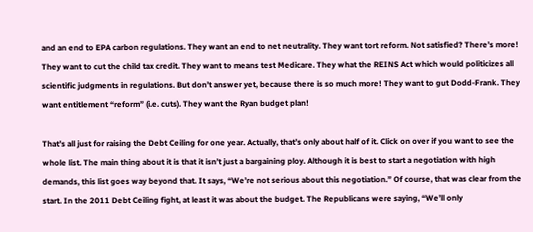and an end to EPA carbon regulations. They want an end to net neutrality. They want tort reform. Not satisfied? There’s more! They want to cut the child tax credit. They want to means test Medicare. They what the REINS Act which would politicizes all scientific judgments in regulations. But don’t answer yet, because there is so much more! They want to gut Dodd-Frank. They want entitlement “reform” (i.e. cuts). They want the Ryan budget plan!

That’s all just for raising the Debt Ceiling for one year. Actually, that’s only about half of it. Click on over if you want to see the whole list. The main thing about it is that it isn’t just a bargaining ploy. Although it is best to start a negotiation with high demands, this list goes way beyond that. It says, “We’re not serious about this negotiation.” Of course, that was clear from the start. In the 2011 Debt Ceiling fight, at least it was about the budget. The Republicans were saying, “We’ll only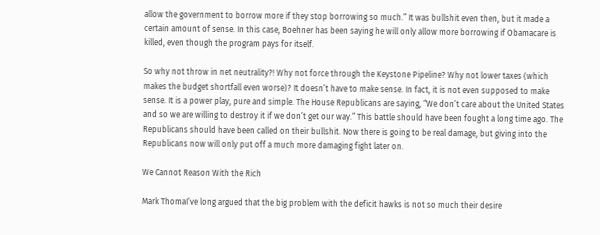allow the government to borrow more if they stop borrowing so much.” It was bullshit even then, but it made a certain amount of sense. In this case, Boehner has been saying he will only allow more borrowing if Obamacare is killed, even though the program pays for itself.

So why not throw in net neutrality?! Why not force through the Keystone Pipeline? Why not lower taxes (which makes the budget shortfall even worse)? It doesn’t have to make sense. In fact, it is not even supposed to make sense. It is a power play, pure and simple. The House Republicans are saying, “We don’t care about the United States and so we are willing to destroy it if we don’t get our way.” This battle should have been fought a long time ago. The Republicans should have been called on their bullshit. Now there is going to be real damage, but giving into the Republicans now will only put off a much more damaging fight later on.

We Cannot Reason With the Rich

Mark ThomaI’ve long argued that the big problem with the deficit hawks is not so much their desire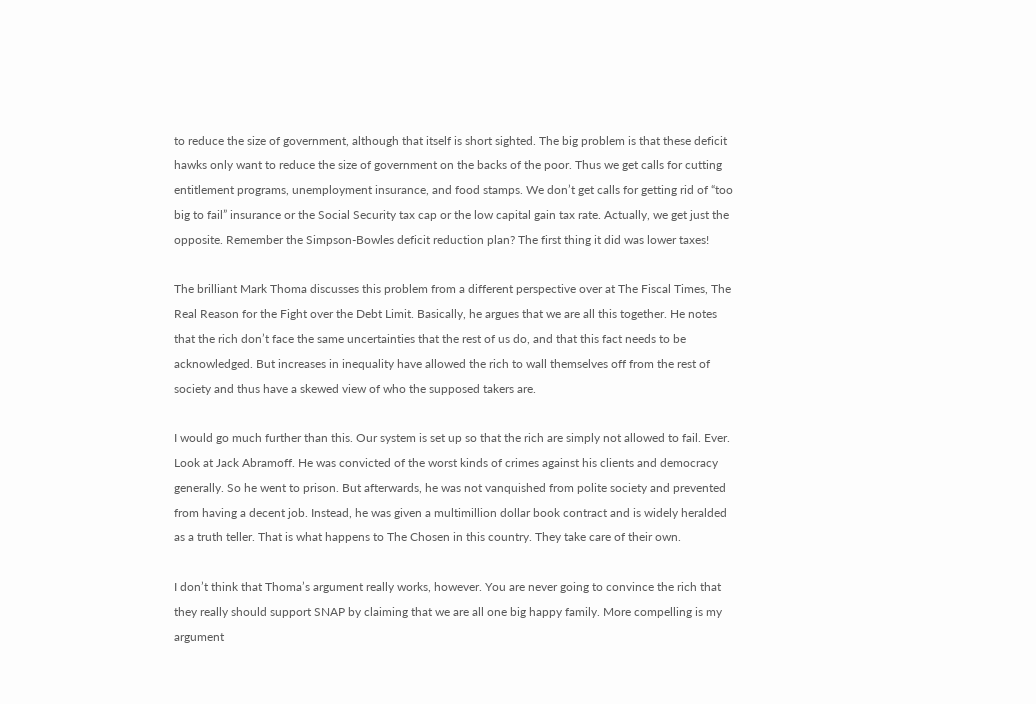to reduce the size of government, although that itself is short sighted. The big problem is that these deficit hawks only want to reduce the size of government on the backs of the poor. Thus we get calls for cutting entitlement programs, unemployment insurance, and food stamps. We don’t get calls for getting rid of “too big to fail” insurance or the Social Security tax cap or the low capital gain tax rate. Actually, we get just the opposite. Remember the Simpson-Bowles deficit reduction plan? The first thing it did was lower taxes!

The brilliant Mark Thoma discusses this problem from a different perspective over at The Fiscal Times, The Real Reason for the Fight over the Debt Limit. Basically, he argues that we are all this together. He notes that the rich don’t face the same uncertainties that the rest of us do, and that this fact needs to be acknowledged. But increases in inequality have allowed the rich to wall themselves off from the rest of society and thus have a skewed view of who the supposed takers are.

I would go much further than this. Our system is set up so that the rich are simply not allowed to fail. Ever. Look at Jack Abramoff. He was convicted of the worst kinds of crimes against his clients and democracy generally. So he went to prison. But afterwards, he was not vanquished from polite society and prevented from having a decent job. Instead, he was given a multimillion dollar book contract and is widely heralded as a truth teller. That is what happens to The Chosen in this country. They take care of their own.

I don’t think that Thoma’s argument really works, however. You are never going to convince the rich that they really should support SNAP by claiming that we are all one big happy family. More compelling is my argument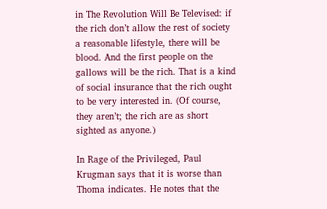in The Revolution Will Be Televised: if the rich don’t allow the rest of society a reasonable lifestyle, there will be blood. And the first people on the gallows will be the rich. That is a kind of social insurance that the rich ought to be very interested in. (Of course, they aren’t; the rich are as short sighted as anyone.)

In Rage of the Privileged, Paul Krugman says that it is worse than Thoma indicates. He notes that the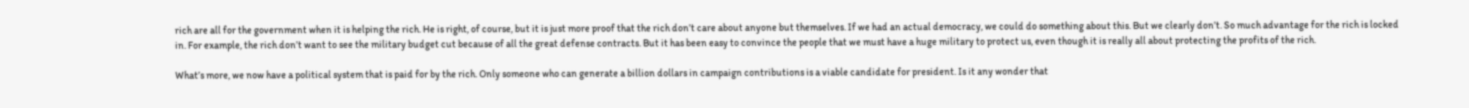rich are all for the government when it is helping the rich. He is right, of course, but it is just more proof that the rich don’t care about anyone but themselves. If we had an actual democracy, we could do something about this. But we clearly don’t. So much advantage for the rich is locked in. For example, the rich don’t want to see the military budget cut because of all the great defense contracts. But it has been easy to convince the people that we must have a huge military to protect us, even though it is really all about protecting the profits of the rich.

What’s more, we now have a political system that is paid for by the rich. Only someone who can generate a billion dollars in campaign contributions is a viable candidate for president. Is it any wonder that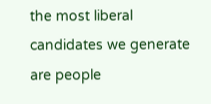the most liberal candidates we generate are people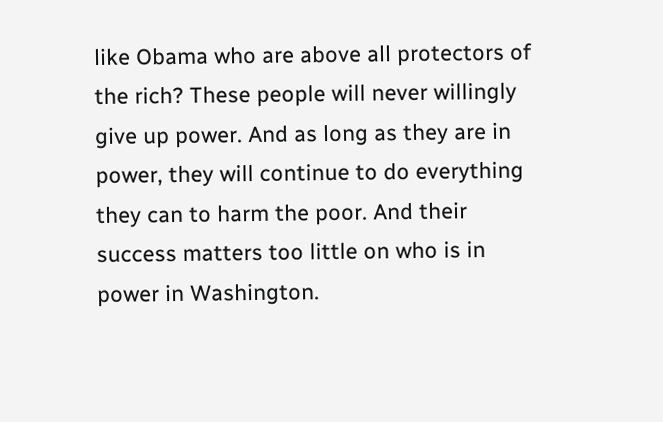like Obama who are above all protectors of the rich? These people will never willingly give up power. And as long as they are in power, they will continue to do everything they can to harm the poor. And their success matters too little on who is in power in Washington.